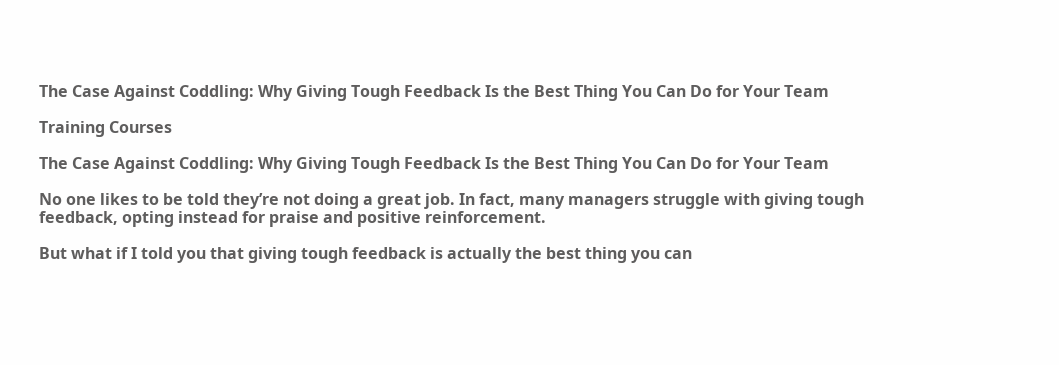The Case Against Coddling: Why Giving Tough Feedback Is the Best Thing You Can Do for Your Team

Training Courses

The Case Against Coddling: Why Giving Tough Feedback Is the Best Thing You Can Do for Your Team

No one likes to be told they’re not doing a great job. In fact, many managers struggle with giving tough feedback, opting instead for praise and positive reinforcement.

But what if I told you that giving tough feedback is actually the best thing you can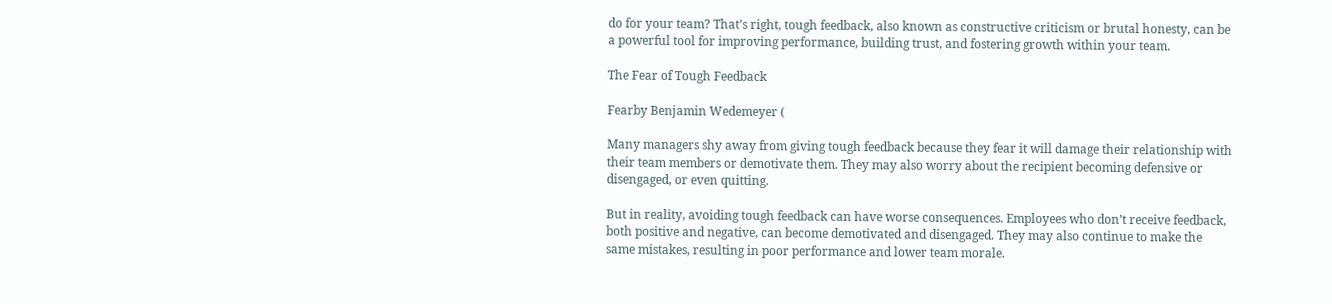do for your team? That’s right, tough feedback, also known as constructive criticism or brutal honesty, can be a powerful tool for improving performance, building trust, and fostering growth within your team.

The Fear of Tough Feedback

Fearby Benjamin Wedemeyer (

Many managers shy away from giving tough feedback because they fear it will damage their relationship with their team members or demotivate them. They may also worry about the recipient becoming defensive or disengaged, or even quitting.

But in reality, avoiding tough feedback can have worse consequences. Employees who don’t receive feedback, both positive and negative, can become demotivated and disengaged. They may also continue to make the same mistakes, resulting in poor performance and lower team morale.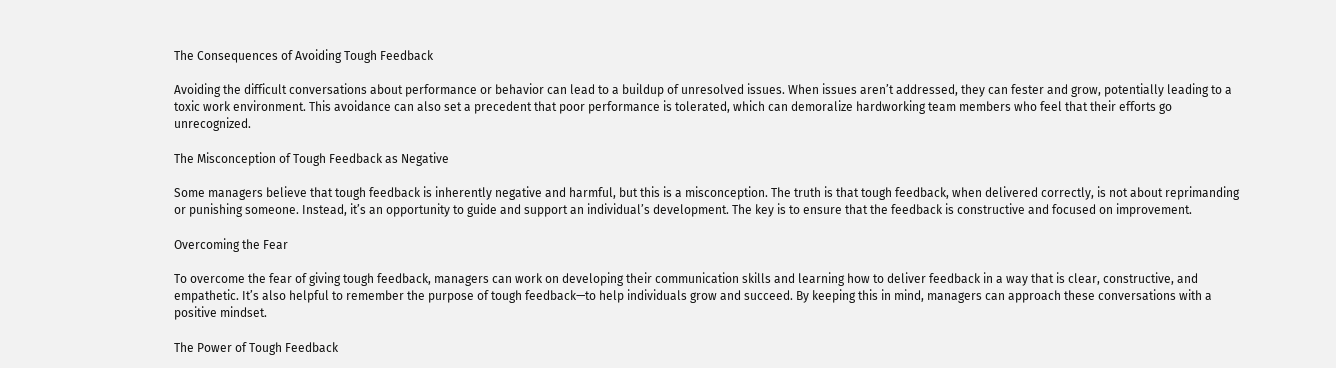The Consequences of Avoiding Tough Feedback

Avoiding the difficult conversations about performance or behavior can lead to a buildup of unresolved issues. When issues aren’t addressed, they can fester and grow, potentially leading to a toxic work environment. This avoidance can also set a precedent that poor performance is tolerated, which can demoralize hardworking team members who feel that their efforts go unrecognized.

The Misconception of Tough Feedback as Negative

Some managers believe that tough feedback is inherently negative and harmful, but this is a misconception. The truth is that tough feedback, when delivered correctly, is not about reprimanding or punishing someone. Instead, it’s an opportunity to guide and support an individual’s development. The key is to ensure that the feedback is constructive and focused on improvement.

Overcoming the Fear

To overcome the fear of giving tough feedback, managers can work on developing their communication skills and learning how to deliver feedback in a way that is clear, constructive, and empathetic. It’s also helpful to remember the purpose of tough feedback—to help individuals grow and succeed. By keeping this in mind, managers can approach these conversations with a positive mindset.

The Power of Tough Feedback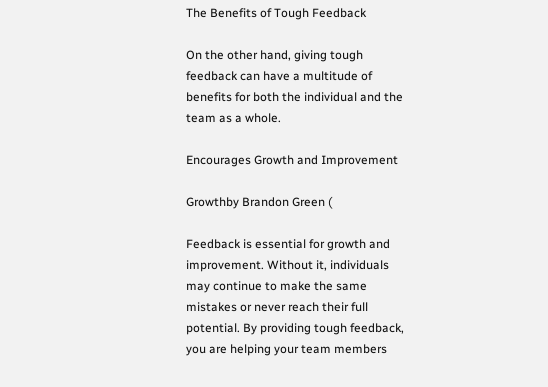The Benefits of Tough Feedback

On the other hand, giving tough feedback can have a multitude of benefits for both the individual and the team as a whole.

Encourages Growth and Improvement

Growthby Brandon Green (

Feedback is essential for growth and improvement. Without it, individuals may continue to make the same mistakes or never reach their full potential. By providing tough feedback, you are helping your team members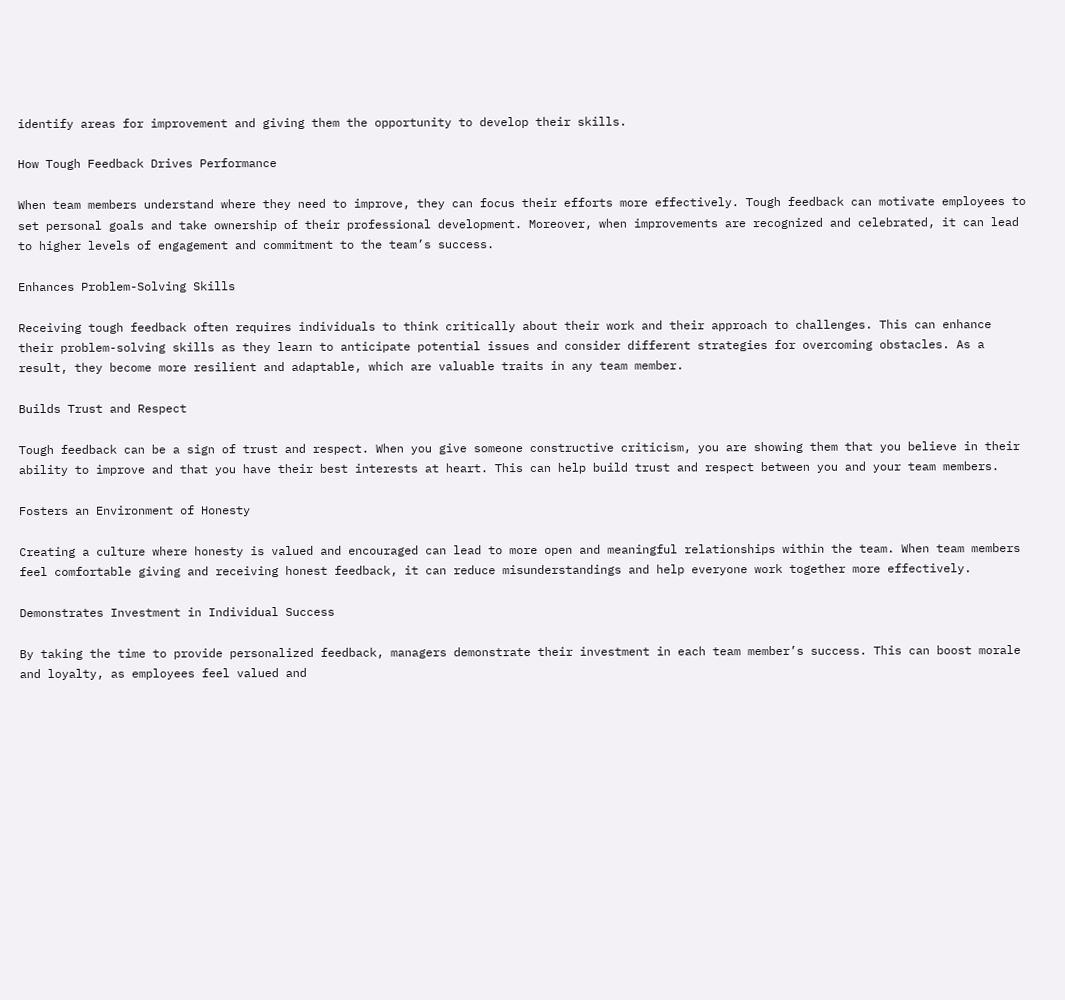identify areas for improvement and giving them the opportunity to develop their skills.

How Tough Feedback Drives Performance

When team members understand where they need to improve, they can focus their efforts more effectively. Tough feedback can motivate employees to set personal goals and take ownership of their professional development. Moreover, when improvements are recognized and celebrated, it can lead to higher levels of engagement and commitment to the team’s success.

Enhances Problem-Solving Skills

Receiving tough feedback often requires individuals to think critically about their work and their approach to challenges. This can enhance their problem-solving skills as they learn to anticipate potential issues and consider different strategies for overcoming obstacles. As a result, they become more resilient and adaptable, which are valuable traits in any team member.

Builds Trust and Respect

Tough feedback can be a sign of trust and respect. When you give someone constructive criticism, you are showing them that you believe in their ability to improve and that you have their best interests at heart. This can help build trust and respect between you and your team members.

Fosters an Environment of Honesty

Creating a culture where honesty is valued and encouraged can lead to more open and meaningful relationships within the team. When team members feel comfortable giving and receiving honest feedback, it can reduce misunderstandings and help everyone work together more effectively.

Demonstrates Investment in Individual Success

By taking the time to provide personalized feedback, managers demonstrate their investment in each team member’s success. This can boost morale and loyalty, as employees feel valued and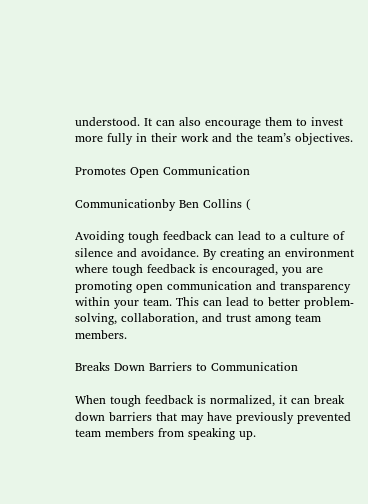understood. It can also encourage them to invest more fully in their work and the team’s objectives.

Promotes Open Communication

Communicationby Ben Collins (

Avoiding tough feedback can lead to a culture of silence and avoidance. By creating an environment where tough feedback is encouraged, you are promoting open communication and transparency within your team. This can lead to better problem-solving, collaboration, and trust among team members.

Breaks Down Barriers to Communication

When tough feedback is normalized, it can break down barriers that may have previously prevented team members from speaking up.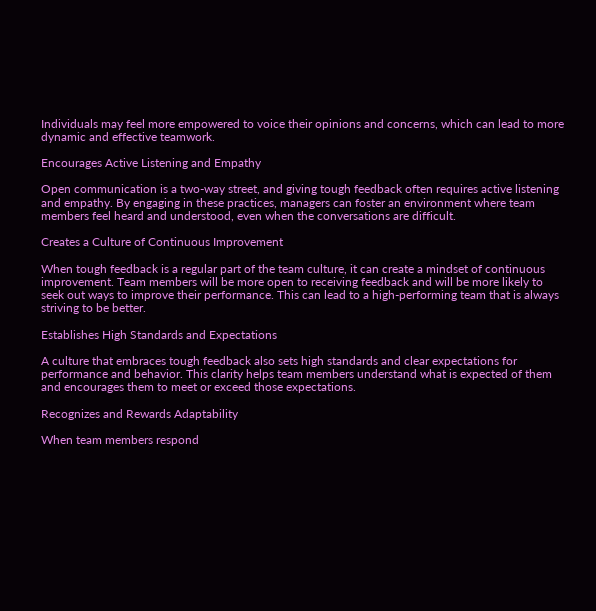Individuals may feel more empowered to voice their opinions and concerns, which can lead to more dynamic and effective teamwork.

Encourages Active Listening and Empathy

Open communication is a two-way street, and giving tough feedback often requires active listening and empathy. By engaging in these practices, managers can foster an environment where team members feel heard and understood, even when the conversations are difficult.

Creates a Culture of Continuous Improvement

When tough feedback is a regular part of the team culture, it can create a mindset of continuous improvement. Team members will be more open to receiving feedback and will be more likely to seek out ways to improve their performance. This can lead to a high-performing team that is always striving to be better.

Establishes High Standards and Expectations

A culture that embraces tough feedback also sets high standards and clear expectations for performance and behavior. This clarity helps team members understand what is expected of them and encourages them to meet or exceed those expectations.

Recognizes and Rewards Adaptability

When team members respond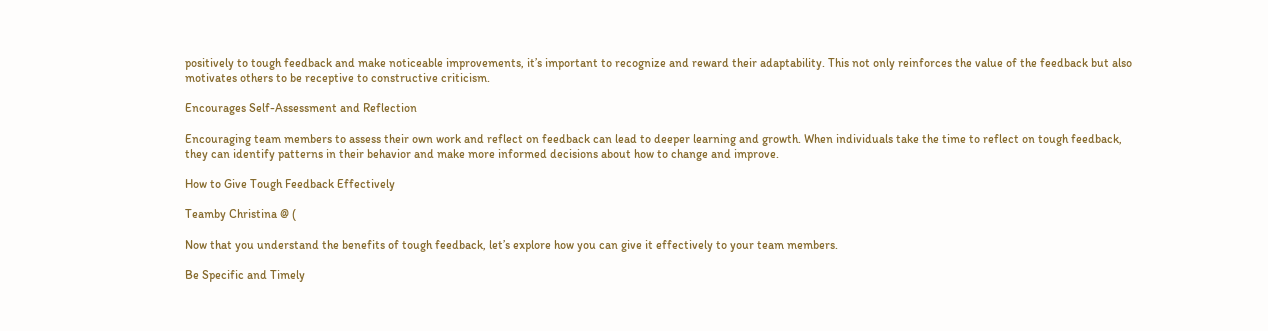positively to tough feedback and make noticeable improvements, it’s important to recognize and reward their adaptability. This not only reinforces the value of the feedback but also motivates others to be receptive to constructive criticism.

Encourages Self-Assessment and Reflection

Encouraging team members to assess their own work and reflect on feedback can lead to deeper learning and growth. When individuals take the time to reflect on tough feedback, they can identify patterns in their behavior and make more informed decisions about how to change and improve.

How to Give Tough Feedback Effectively

Teamby Christina @ (

Now that you understand the benefits of tough feedback, let’s explore how you can give it effectively to your team members.

Be Specific and Timely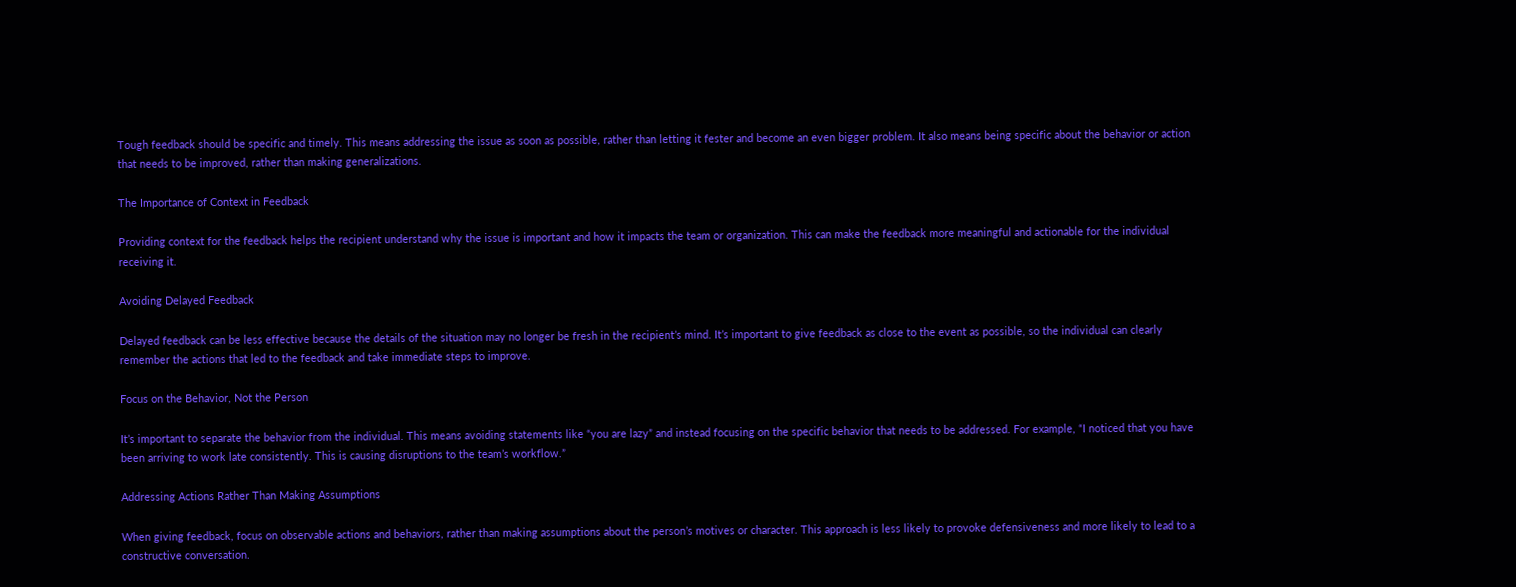Tough feedback should be specific and timely. This means addressing the issue as soon as possible, rather than letting it fester and become an even bigger problem. It also means being specific about the behavior or action that needs to be improved, rather than making generalizations.

The Importance of Context in Feedback

Providing context for the feedback helps the recipient understand why the issue is important and how it impacts the team or organization. This can make the feedback more meaningful and actionable for the individual receiving it.

Avoiding Delayed Feedback

Delayed feedback can be less effective because the details of the situation may no longer be fresh in the recipient’s mind. It’s important to give feedback as close to the event as possible, so the individual can clearly remember the actions that led to the feedback and take immediate steps to improve.

Focus on the Behavior, Not the Person

It’s important to separate the behavior from the individual. This means avoiding statements like “you are lazy” and instead focusing on the specific behavior that needs to be addressed. For example, “I noticed that you have been arriving to work late consistently. This is causing disruptions to the team’s workflow.”

Addressing Actions Rather Than Making Assumptions

When giving feedback, focus on observable actions and behaviors, rather than making assumptions about the person’s motives or character. This approach is less likely to provoke defensiveness and more likely to lead to a constructive conversation.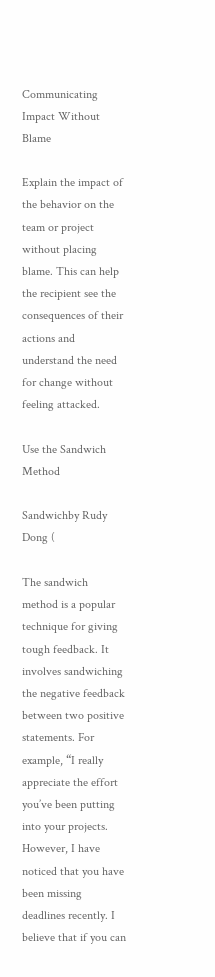Communicating Impact Without Blame

Explain the impact of the behavior on the team or project without placing blame. This can help the recipient see the consequences of their actions and understand the need for change without feeling attacked.

Use the Sandwich Method

Sandwichby Rudy Dong (

The sandwich method is a popular technique for giving tough feedback. It involves sandwiching the negative feedback between two positive statements. For example, “I really appreciate the effort you’ve been putting into your projects. However, I have noticed that you have been missing deadlines recently. I believe that if you can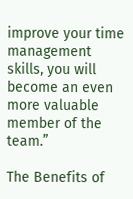improve your time management skills, you will become an even more valuable member of the team.”

The Benefits of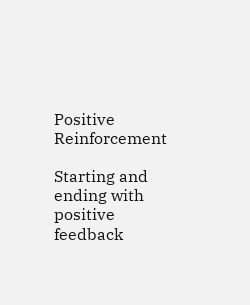Positive Reinforcement

Starting and ending with positive feedback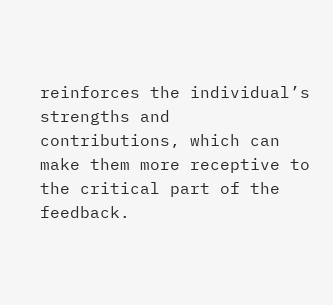reinforces the individual’s strengths and contributions, which can make them more receptive to the critical part of the feedback.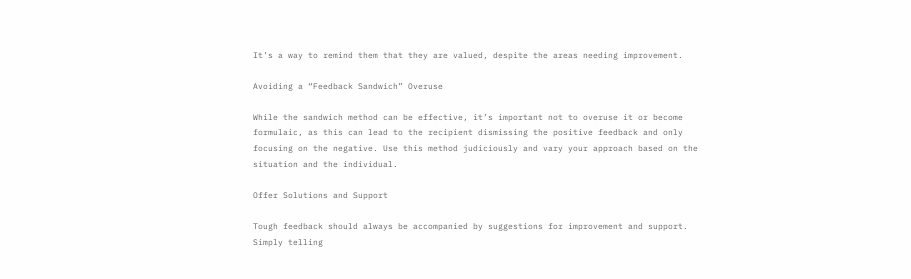It’s a way to remind them that they are valued, despite the areas needing improvement.

Avoiding a “Feedback Sandwich” Overuse

While the sandwich method can be effective, it’s important not to overuse it or become formulaic, as this can lead to the recipient dismissing the positive feedback and only focusing on the negative. Use this method judiciously and vary your approach based on the situation and the individual.

Offer Solutions and Support

Tough feedback should always be accompanied by suggestions for improvement and support. Simply telling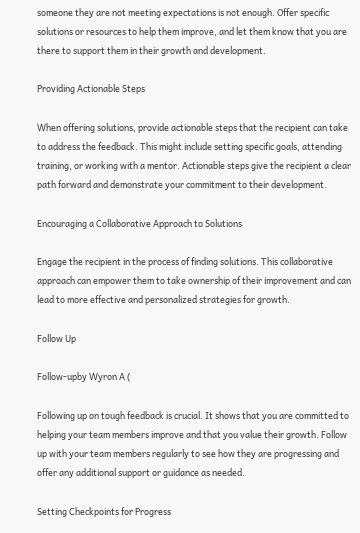someone they are not meeting expectations is not enough. Offer specific solutions or resources to help them improve, and let them know that you are there to support them in their growth and development.

Providing Actionable Steps

When offering solutions, provide actionable steps that the recipient can take to address the feedback. This might include setting specific goals, attending training, or working with a mentor. Actionable steps give the recipient a clear path forward and demonstrate your commitment to their development.

Encouraging a Collaborative Approach to Solutions

Engage the recipient in the process of finding solutions. This collaborative approach can empower them to take ownership of their improvement and can lead to more effective and personalized strategies for growth.

Follow Up

Follow-upby Wyron A (

Following up on tough feedback is crucial. It shows that you are committed to helping your team members improve and that you value their growth. Follow up with your team members regularly to see how they are progressing and offer any additional support or guidance as needed.

Setting Checkpoints for Progress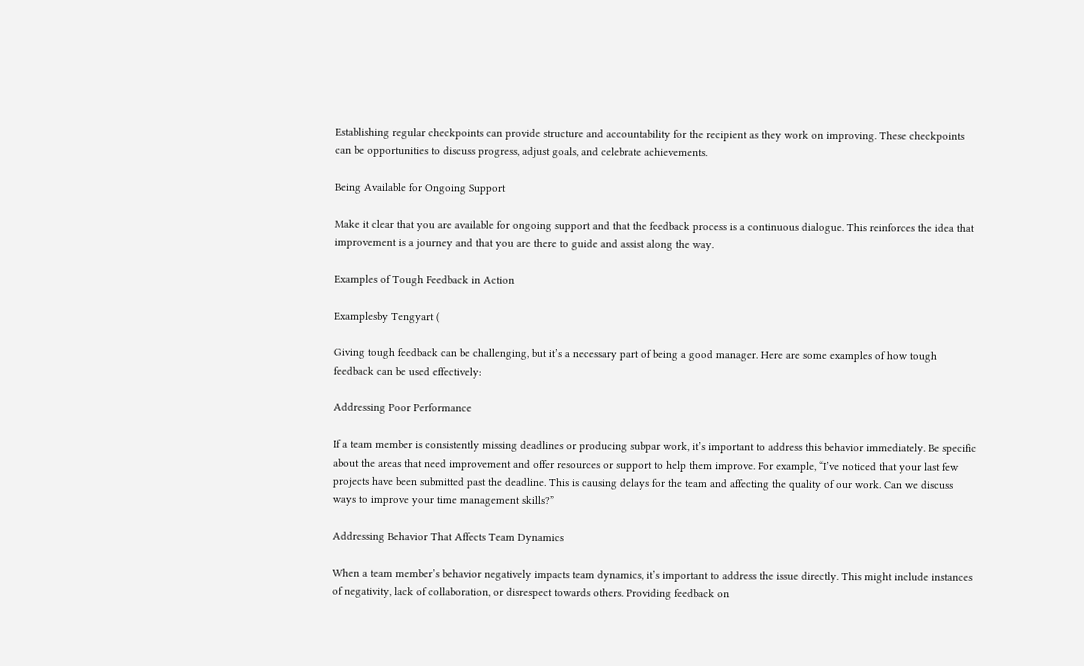Establishing regular checkpoints can provide structure and accountability for the recipient as they work on improving. These checkpoints can be opportunities to discuss progress, adjust goals, and celebrate achievements.

Being Available for Ongoing Support

Make it clear that you are available for ongoing support and that the feedback process is a continuous dialogue. This reinforces the idea that improvement is a journey and that you are there to guide and assist along the way.

Examples of Tough Feedback in Action

Examplesby Tengyart (

Giving tough feedback can be challenging, but it’s a necessary part of being a good manager. Here are some examples of how tough feedback can be used effectively:

Addressing Poor Performance

If a team member is consistently missing deadlines or producing subpar work, it’s important to address this behavior immediately. Be specific about the areas that need improvement and offer resources or support to help them improve. For example, “I’ve noticed that your last few projects have been submitted past the deadline. This is causing delays for the team and affecting the quality of our work. Can we discuss ways to improve your time management skills?”

Addressing Behavior That Affects Team Dynamics

When a team member’s behavior negatively impacts team dynamics, it’s important to address the issue directly. This might include instances of negativity, lack of collaboration, or disrespect towards others. Providing feedback on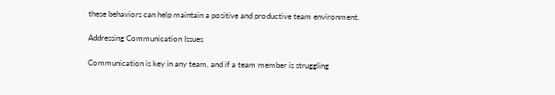these behaviors can help maintain a positive and productive team environment.

Addressing Communication Issues

Communication is key in any team, and if a team member is struggling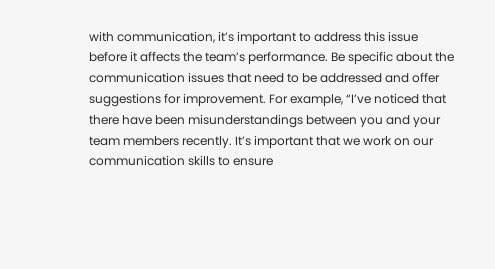with communication, it’s important to address this issue before it affects the team’s performance. Be specific about the communication issues that need to be addressed and offer suggestions for improvement. For example, “I’ve noticed that there have been misunderstandings between you and your team members recently. It’s important that we work on our communication skills to ensure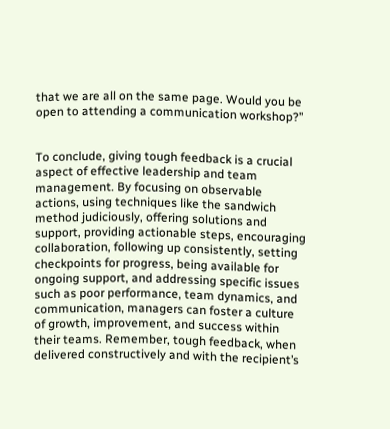that we are all on the same page. Would you be open to attending a communication workshop?”


To conclude, giving tough feedback is a crucial aspect of effective leadership and team management. By focusing on observable actions, using techniques like the sandwich method judiciously, offering solutions and support, providing actionable steps, encouraging collaboration, following up consistently, setting checkpoints for progress, being available for ongoing support, and addressing specific issues such as poor performance, team dynamics, and communication, managers can foster a culture of growth, improvement, and success within their teams. Remember, tough feedback, when delivered constructively and with the recipient’s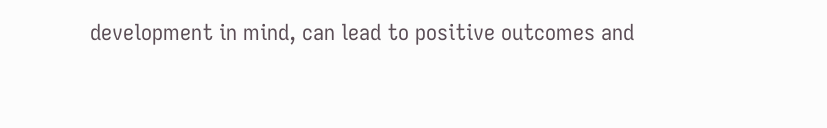development in mind, can lead to positive outcomes and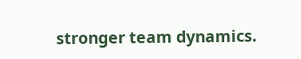stronger team dynamics.